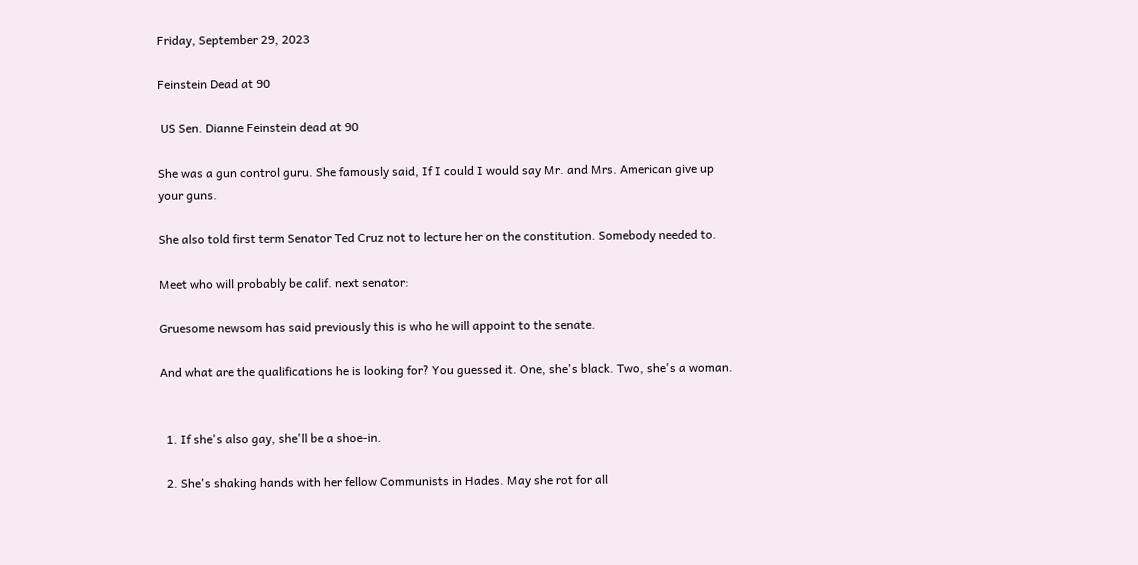Friday, September 29, 2023

Feinstein Dead at 90

 US Sen. Dianne Feinstein dead at 90

She was a gun control guru. She famously said, If I could I would say Mr. and Mrs. American give up your guns.

She also told first term Senator Ted Cruz not to lecture her on the constitution. Somebody needed to.

Meet who will probably be calif. next senator:

Gruesome newsom has said previously this is who he will appoint to the senate.

And what are the qualifications he is looking for? You guessed it. One, she's black. Two, she's a woman.


  1. If she's also gay, she'll be a shoe-in.

  2. She's shaking hands with her fellow Communists in Hades. May she rot for all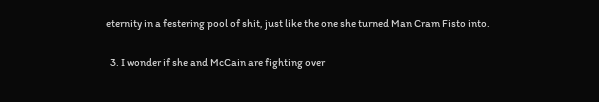eternity in a festering pool of shit, just like the one she turned Man Cram Fisto into.

  3. I wonder if she and McCain are fighting over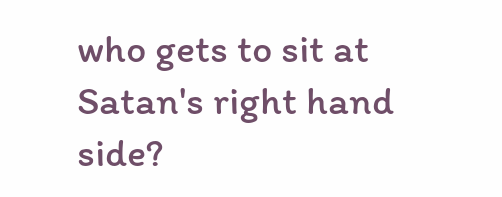who gets to sit at Satan's right hand side?